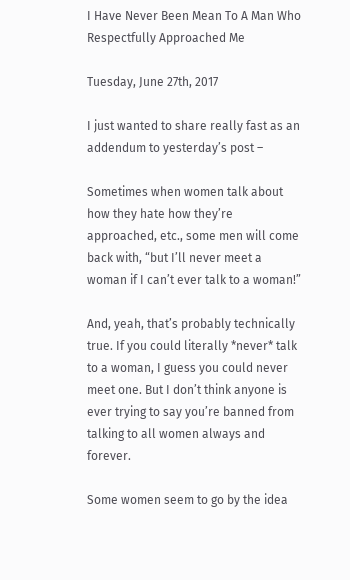I Have Never Been Mean To A Man Who Respectfully Approached Me

Tuesday, June 27th, 2017

I just wanted to share really fast as an addendum to yesterday’s post –

Sometimes when women talk about how they hate how they’re approached, etc., some men will come back with, “but I’ll never meet a woman if I can’t ever talk to a woman!”

And, yeah, that’s probably technically true. If you could literally *never* talk to a woman, I guess you could never meet one. But I don’t think anyone is ever trying to say you’re banned from talking to all women always and forever.

Some women seem to go by the idea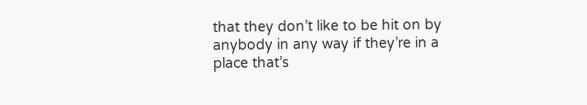that they don’t like to be hit on by anybody in any way if they’re in a place that’s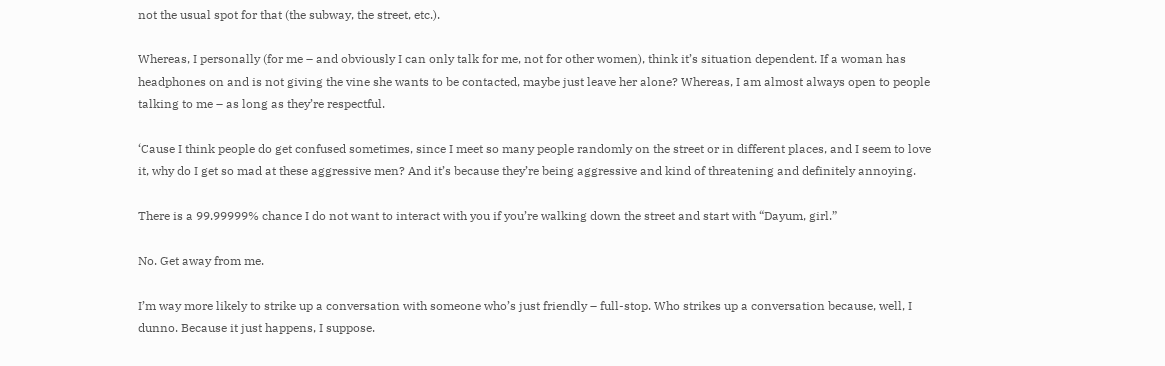not the usual spot for that (the subway, the street, etc.).

Whereas, I personally (for me – and obviously I can only talk for me, not for other women), think it’s situation dependent. If a woman has headphones on and is not giving the vine she wants to be contacted, maybe just leave her alone? Whereas, I am almost always open to people talking to me – as long as they’re respectful.

‘Cause I think people do get confused sometimes, since I meet so many people randomly on the street or in different places, and I seem to love it, why do I get so mad at these aggressive men? And it’s because they’re being aggressive and kind of threatening and definitely annoying.

There is a 99.99999% chance I do not want to interact with you if you’re walking down the street and start with “Dayum, girl.”

No. Get away from me.

I’m way more likely to strike up a conversation with someone who’s just friendly – full-stop. Who strikes up a conversation because, well, I dunno. Because it just happens, I suppose.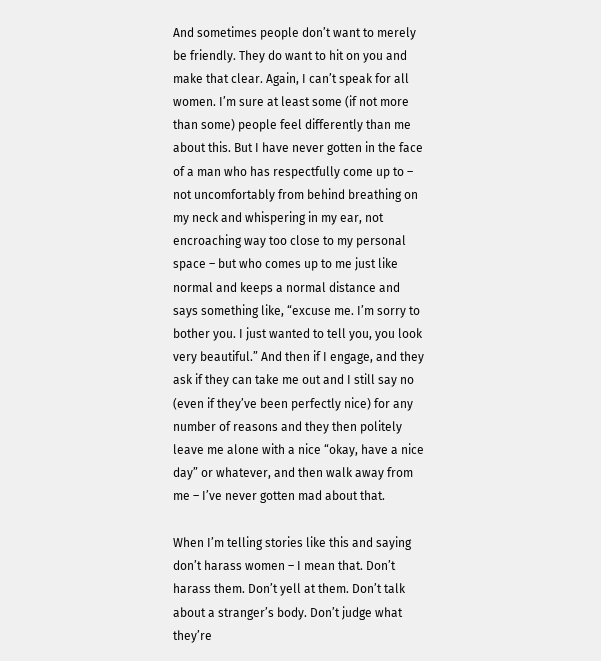And sometimes people don’t want to merely be friendly. They do want to hit on you and make that clear. Again, I can’t speak for all women. I’m sure at least some (if not more than some) people feel differently than me about this. But I have never gotten in the face of a man who has respectfully come up to – not uncomfortably from behind breathing on my neck and whispering in my ear, not encroaching way too close to my personal space – but who comes up to me just like normal and keeps a normal distance and says something like, “excuse me. I’m sorry to bother you. I just wanted to tell you, you look very beautiful.” And then if I engage, and they ask if they can take me out and I still say no (even if they’ve been perfectly nice) for any number of reasons and they then politely leave me alone with a nice “okay, have a nice day” or whatever, and then walk away from me – I’ve never gotten mad about that.

When I’m telling stories like this and saying don’t harass women – I mean that. Don’t harass them. Don’t yell at them. Don’t talk about a stranger’s body. Don’t judge what they’re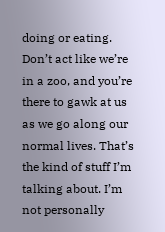doing or eating. Don’t act like we’re in a zoo, and you’re there to gawk at us as we go along our normal lives. That’s the kind of stuff I’m talking about. I’m not personally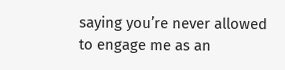saying you’re never allowed to engage me as an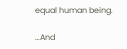equal human being.

…And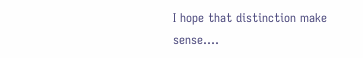I hope that distinction make sense….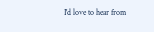I'd love to hear from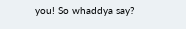you! So whaddya say?